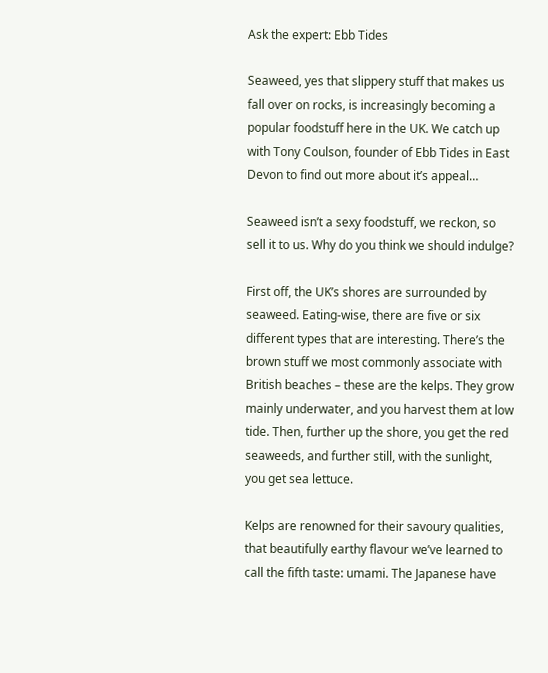Ask the expert: Ebb Tides

Seaweed, yes that slippery stuff that makes us fall over on rocks, is increasingly becoming a popular foodstuff here in the UK. We catch up with Tony Coulson, founder of Ebb Tides in East Devon to find out more about it’s appeal…

Seaweed isn’t a sexy foodstuff, we reckon, so sell it to us. Why do you think we should indulge?

First off, the UK’s shores are surrounded by seaweed. Eating-wise, there are five or six different types that are interesting. There’s the brown stuff we most commonly associate with British beaches – these are the kelps. They grow mainly underwater, and you harvest them at low tide. Then, further up the shore, you get the red seaweeds, and further still, with the sunlight, you get sea lettuce.

Kelps are renowned for their savoury qualities, that beautifully earthy flavour we’ve learned to call the fifth taste: umami. The Japanese have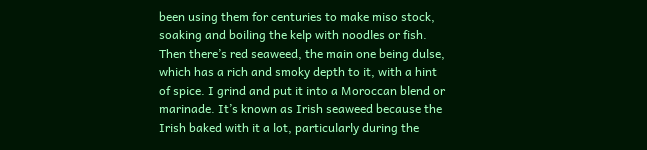been using them for centuries to make miso stock, soaking and boiling the kelp with noodles or fish. Then there’s red seaweed, the main one being dulse, which has a rich and smoky depth to it, with a hint of spice. I grind and put it into a Moroccan blend or marinade. It’s known as Irish seaweed because the Irish baked with it a lot, particularly during the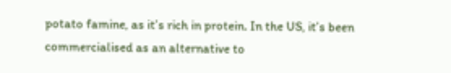potato famine, as it’s rich in protein. In the US, it’s been commercialised as an alternative to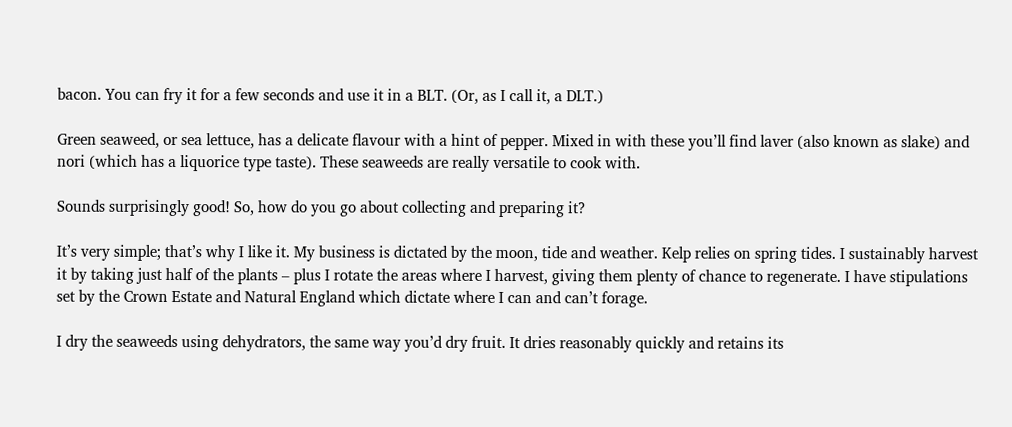bacon. You can fry it for a few seconds and use it in a BLT. (Or, as I call it, a DLT.)

Green seaweed, or sea lettuce, has a delicate flavour with a hint of pepper. Mixed in with these you’ll find laver (also known as slake) and nori (which has a liquorice type taste). These seaweeds are really versatile to cook with.

Sounds surprisingly good! So, how do you go about collecting and preparing it?

It’s very simple; that’s why I like it. My business is dictated by the moon, tide and weather. Kelp relies on spring tides. I sustainably harvest it by taking just half of the plants – plus I rotate the areas where I harvest, giving them plenty of chance to regenerate. I have stipulations set by the Crown Estate and Natural England which dictate where I can and can’t forage.

I dry the seaweeds using dehydrators, the same way you’d dry fruit. It dries reasonably quickly and retains its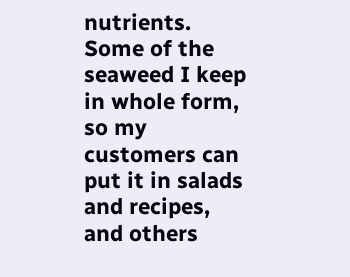nutrients. Some of the seaweed I keep in whole form, so my customers can put it in salads and recipes, and others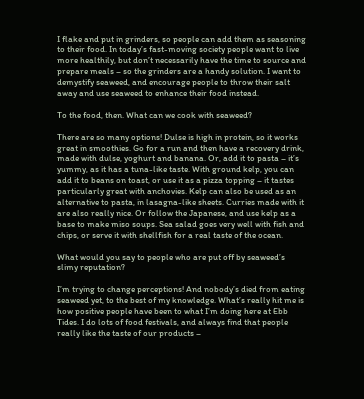I flake and put in grinders, so people can add them as seasoning to their food. In today’s fast-moving society people want to live more healthily, but don’t necessarily have the time to source and prepare meals – so the grinders are a handy solution. I want to demystify seaweed, and encourage people to throw their salt away and use seaweed to enhance their food instead.

To the food, then. What can we cook with seaweed?

There are so many options! Dulse is high in protein, so it works great in smoothies. Go for a run and then have a recovery drink, made with dulse, yoghurt and banana. Or, add it to pasta – it’s yummy, as it has a tuna-like taste. With ground kelp, you can add it to beans on toast, or use it as a pizza topping – it tastes particularly great with anchovies. Kelp can also be used as an alternative to pasta, in lasagna-like sheets. Curries made with it are also really nice. Or follow the Japanese, and use kelp as a base to make miso soups. Sea salad goes very well with fish and chips, or serve it with shellfish for a real taste of the ocean.

What would you say to people who are put off by seaweed’s slimy reputation?

I’m trying to change perceptions! And nobody’s died from eating seaweed yet, to the best of my knowledge. What’s really hit me is how positive people have been to what I’m doing here at Ebb Tides. I do lots of food festivals, and always find that people really like the taste of our products –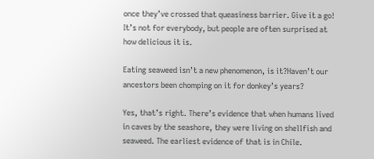once they’ve crossed that queasiness barrier. Give it a go! It’s not for everybody, but people are often surprised at how delicious it is.

Eating seaweed isn’t a new phenomenon, is it?Haven’t our ancestors been chomping on it for donkey’s years?

Yes, that’s right. There’s evidence that when humans lived in caves by the seashore, they were living on shellfish and seaweed. The earliest evidence of that is in Chile.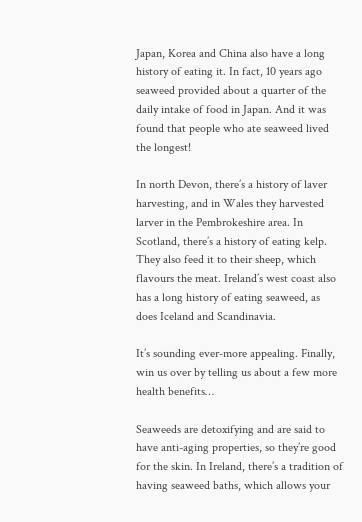Japan, Korea and China also have a long history of eating it. In fact, 10 years ago seaweed provided about a quarter of the daily intake of food in Japan. And it was found that people who ate seaweed lived the longest!

In north Devon, there’s a history of laver harvesting, and in Wales they harvested larver in the Pembrokeshire area. In Scotland, there’s a history of eating kelp. They also feed it to their sheep, which flavours the meat. Ireland’s west coast also has a long history of eating seaweed, as does Iceland and Scandinavia.

It’s sounding ever-more appealing. Finally, win us over by telling us about a few more health benefits…

Seaweeds are detoxifying and are said to have anti-aging properties, so they’re good for the skin. In Ireland, there’s a tradition of having seaweed baths, which allows your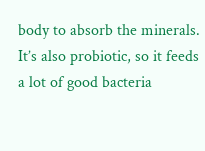body to absorb the minerals. It’s also probiotic, so it feeds a lot of good bacteria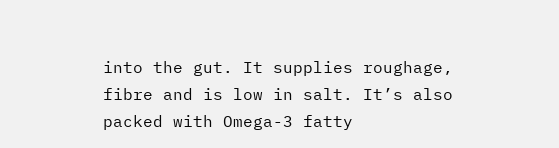into the gut. It supplies roughage, fibre and is low in salt. It’s also packed with Omega-3 fatty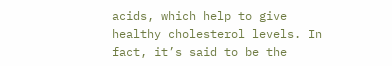acids, which help to give healthy cholesterol levels. In fact, it’s said to be the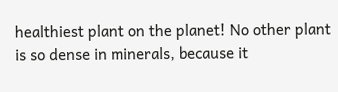healthiest plant on the planet! No other plant is so dense in minerals, because it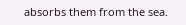absorbs them from the sea.